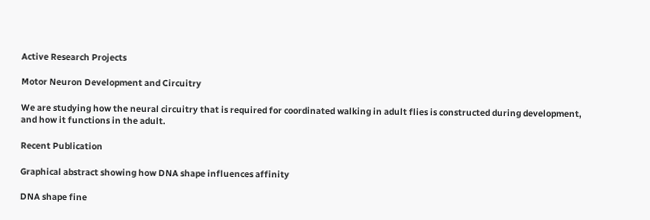Active Research Projects

Motor Neuron Development and Circuitry

We are studying how the neural circuitry that is required for coordinated walking in adult flies is constructed during development, and how it functions in the adult.

Recent Publication

Graphical abstract showing how DNA shape influences affinity

DNA shape fine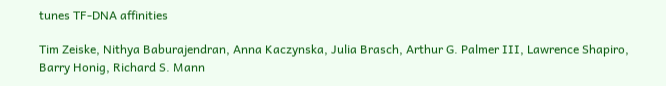tunes TF-DNA affinities

Tim Zeiske, Nithya Baburajendran, Anna Kaczynska, Julia Brasch, Arthur G. Palmer III, Lawrence Shapiro, Barry Honig, Richard S. Mann